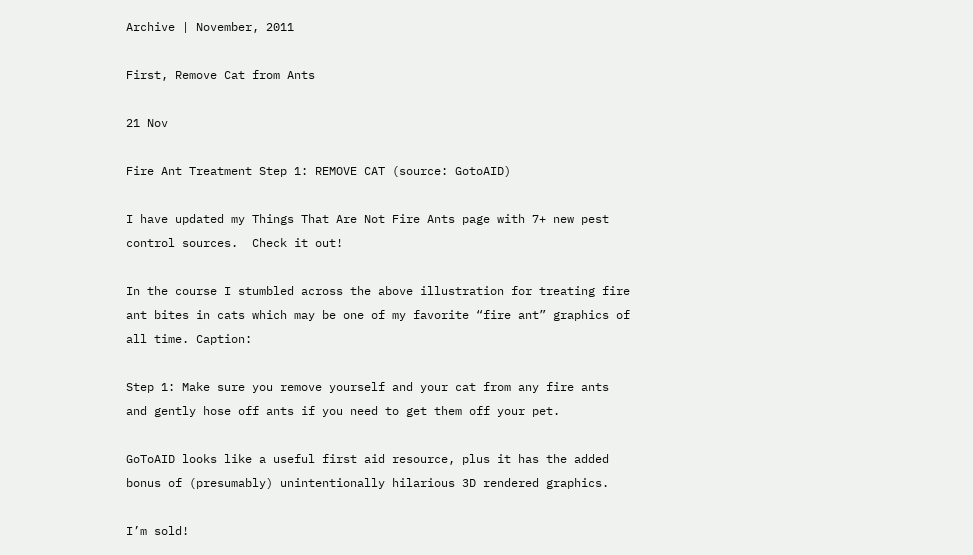Archive | November, 2011

First, Remove Cat from Ants

21 Nov

Fire Ant Treatment Step 1: REMOVE CAT (source: GotoAID)

I have updated my Things That Are Not Fire Ants page with 7+ new pest control sources.  Check it out!

In the course I stumbled across the above illustration for treating fire ant bites in cats which may be one of my favorite “fire ant” graphics of all time. Caption:

Step 1: Make sure you remove yourself and your cat from any fire ants and gently hose off ants if you need to get them off your pet.

GoToAID looks like a useful first aid resource, plus it has the added bonus of (presumably) unintentionally hilarious 3D rendered graphics.

I’m sold!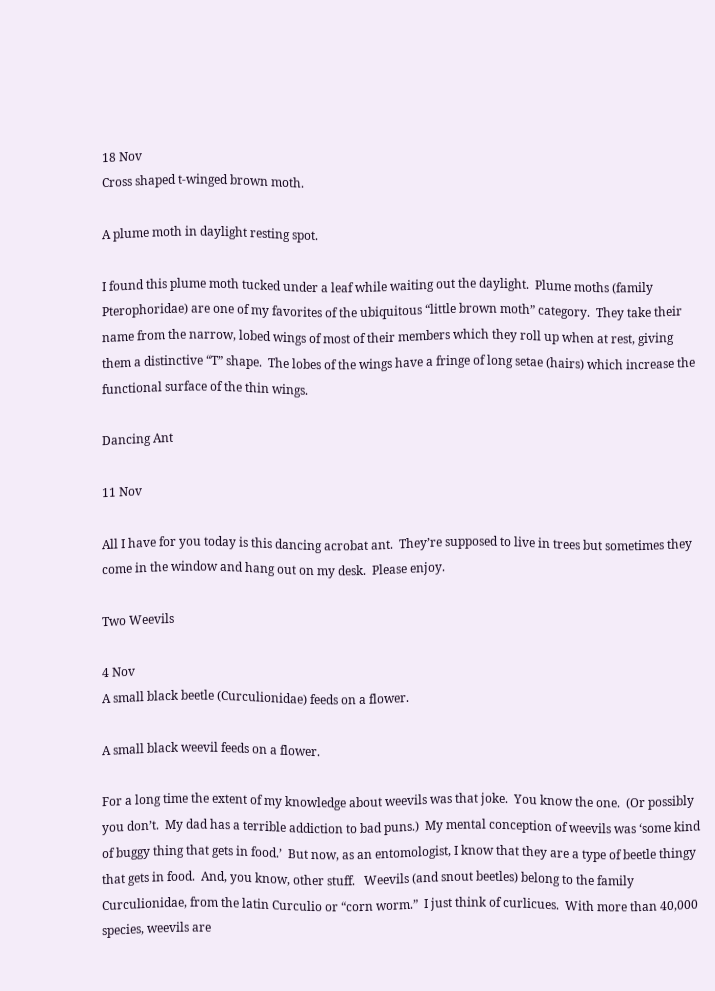18 Nov
Cross shaped t-winged brown moth.

A plume moth in daylight resting spot.

I found this plume moth tucked under a leaf while waiting out the daylight.  Plume moths (family Pterophoridae) are one of my favorites of the ubiquitous “little brown moth” category.  They take their name from the narrow, lobed wings of most of their members which they roll up when at rest, giving them a distinctive “T” shape.  The lobes of the wings have a fringe of long setae (hairs) which increase the functional surface of the thin wings.

Dancing Ant

11 Nov

All I have for you today is this dancing acrobat ant.  They’re supposed to live in trees but sometimes they come in the window and hang out on my desk.  Please enjoy.

Two Weevils

4 Nov
A small black beetle (Curculionidae) feeds on a flower.

A small black weevil feeds on a flower.

For a long time the extent of my knowledge about weevils was that joke.  You know the one.  (Or possibly you don’t.  My dad has a terrible addiction to bad puns.)  My mental conception of weevils was ‘some kind of buggy thing that gets in food.’  But now, as an entomologist, I know that they are a type of beetle thingy that gets in food.  And, you know, other stuff.   Weevils (and snout beetles) belong to the family Curculionidae, from the latin Curculio or “corn worm.”  I just think of curlicues.  With more than 40,000 species, weevils are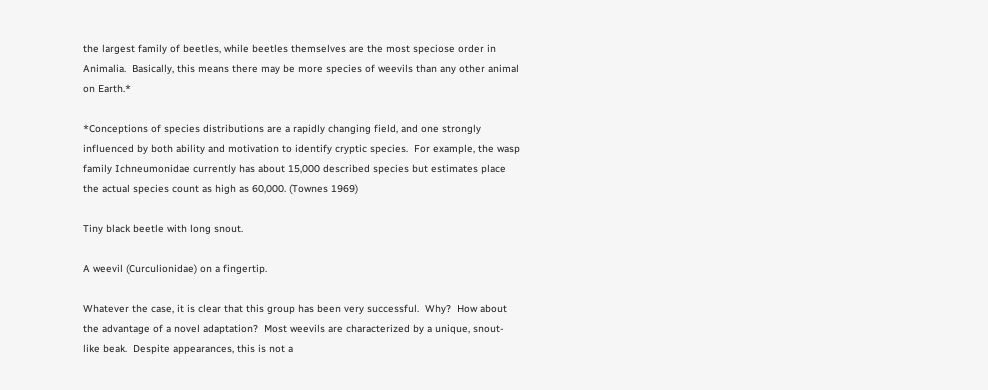the largest family of beetles, while beetles themselves are the most speciose order in Animalia.  Basically, this means there may be more species of weevils than any other animal on Earth.*

*Conceptions of species distributions are a rapidly changing field, and one strongly influenced by both ability and motivation to identify cryptic species.  For example, the wasp family Ichneumonidae currently has about 15,000 described species but estimates place the actual species count as high as 60,000. (Townes 1969)

Tiny black beetle with long snout.

A weevil (Curculionidae) on a fingertip.

Whatever the case, it is clear that this group has been very successful.  Why?  How about the advantage of a novel adaptation?  Most weevils are characterized by a unique, snout-like beak.  Despite appearances, this is not a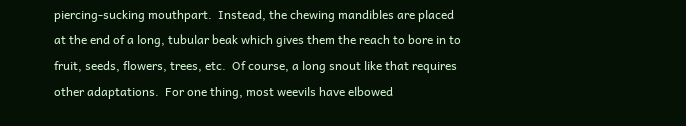piercing-sucking mouthpart.  Instead, the chewing mandibles are placed at the end of a long, tubular beak which gives them the reach to bore in to fruit, seeds, flowers, trees, etc.  Of course, a long snout like that requires other adaptations.  For one thing, most weevils have elbowed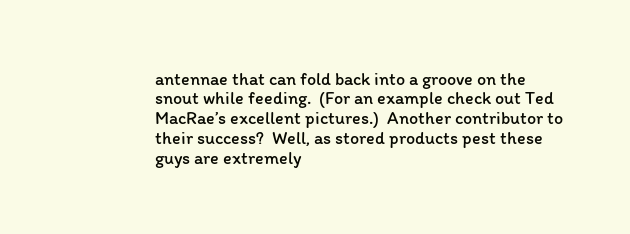antennae that can fold back into a groove on the snout while feeding.  (For an example check out Ted MacRae’s excellent pictures.)  Another contributor to their success?  Well, as stored products pest these guys are extremely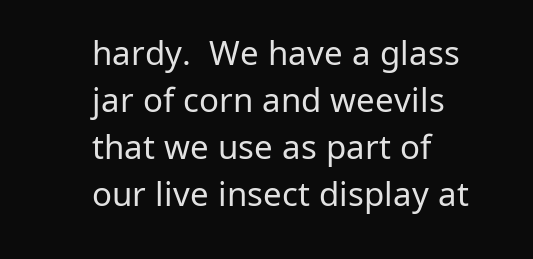hardy.  We have a glass jar of corn and weevils that we use as part of our live insect display at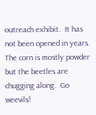outreach exhibit.  It has not been opened in years.  The corn is mostly powder but the beetles are chugging along.  Go weevils!